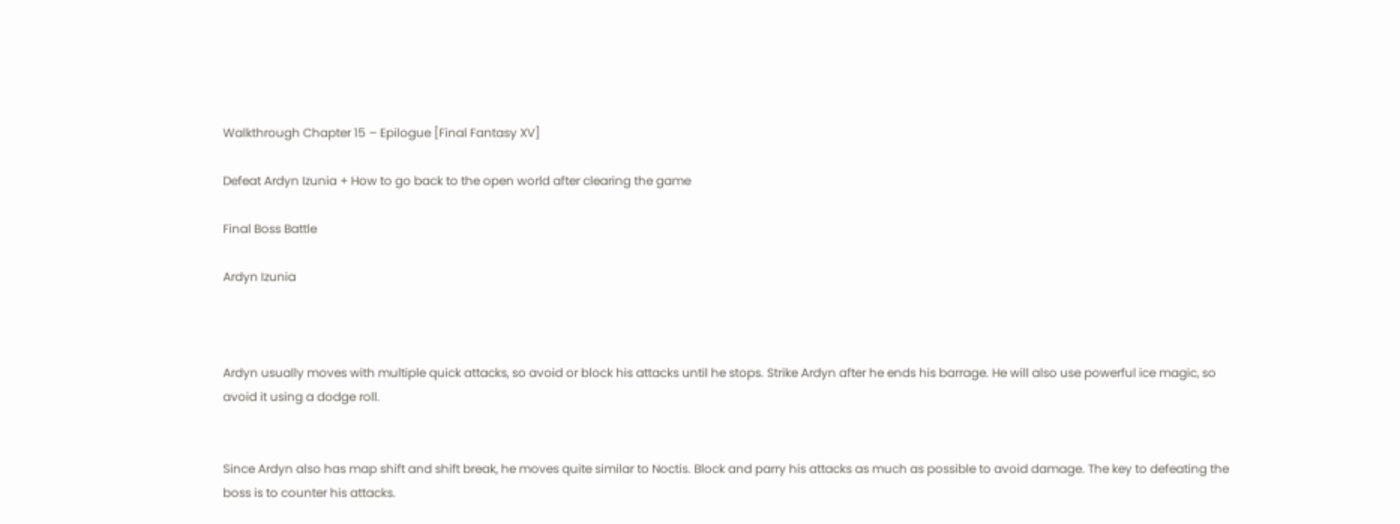Walkthrough Chapter 15 – Epilogue [Final Fantasy XV]

Defeat Ardyn Izunia + How to go back to the open world after clearing the game

Final Boss Battle

Ardyn Izunia



Ardyn usually moves with multiple quick attacks, so avoid or block his attacks until he stops. Strike Ardyn after he ends his barrage. He will also use powerful ice magic, so avoid it using a dodge roll.


Since Ardyn also has map shift and shift break, he moves quite similar to Noctis. Block and parry his attacks as much as possible to avoid damage. The key to defeating the boss is to counter his attacks.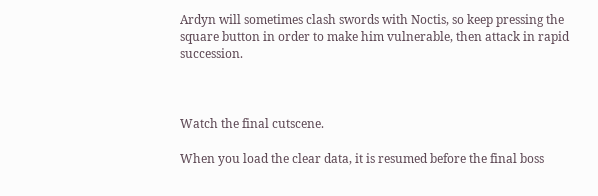Ardyn will sometimes clash swords with Noctis, so keep pressing the square button in order to make him vulnerable, then attack in rapid succession.



Watch the final cutscene.

When you load the clear data, it is resumed before the final boss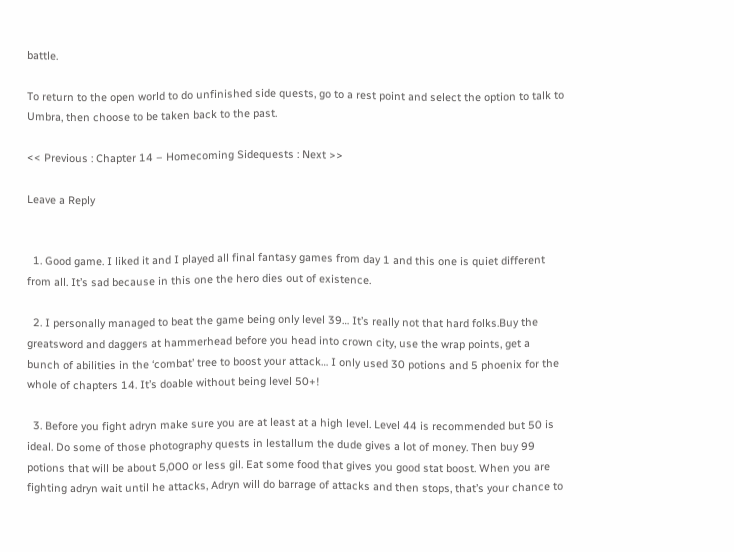battle.

To return to the open world to do unfinished side quests, go to a rest point and select the option to talk to Umbra, then choose to be taken back to the past.

<< Previous : Chapter 14 – Homecoming Sidequests : Next >>

Leave a Reply


  1. Good game. I liked it and I played all final fantasy games from day 1 and this one is quiet different from all. It’s sad because in this one the hero dies out of existence.

  2. I personally managed to beat the game being only level 39… It’s really not that hard folks.Buy the greatsword and daggers at hammerhead before you head into crown city, use the wrap points, get a bunch of abilities in the ‘combat’ tree to boost your attack… I only used 30 potions and 5 phoenix for the whole of chapters 14. It’s doable without being level 50+!

  3. Before you fight adryn make sure you are at least at a high level. Level 44 is recommended but 50 is ideal. Do some of those photography quests in lestallum the dude gives a lot of money. Then buy 99 potions that will be about 5,000 or less gil. Eat some food that gives you good stat boost. When you are fighting adryn wait until he attacks, Adryn will do barrage of attacks and then stops, that’s your chance to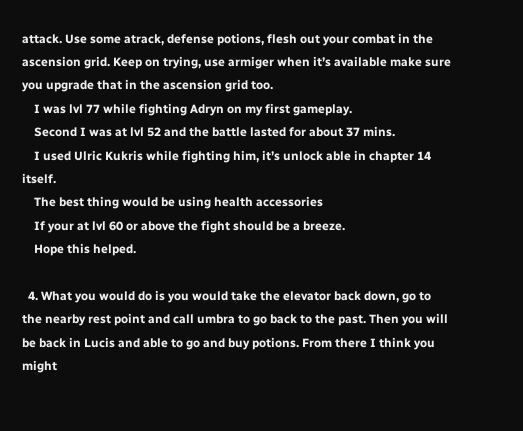attack. Use some atrack, defense potions, flesh out your combat in the ascension grid. Keep on trying, use armiger when it’s available make sure you upgrade that in the ascension grid too.
    I was lvl 77 while fighting Adryn on my first gameplay.
    Second I was at lvl 52 and the battle lasted for about 37 mins.
    I used Ulric Kukris while fighting him, it’s unlock able in chapter 14 itself.
    The best thing would be using health accessories
    If your at lvl 60 or above the fight should be a breeze.
    Hope this helped.

  4. What you would do is you would take the elevator back down, go to the nearby rest point and call umbra to go back to the past. Then you will be back in Lucis and able to go and buy potions. From there I think you might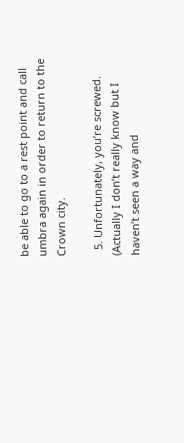be able to go to a rest point and call umbra again in order to return to the Crown city.

  5. Unfortunately, you’re screwed. (Actually I don’t really know but I haven’t seen a way and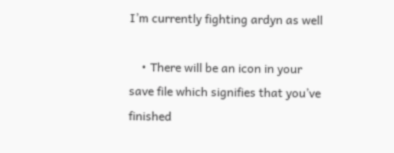I’m currently fighting ardyn as well

    • There will be an icon in your save file which signifies that you’ve finished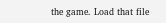the game. Load that file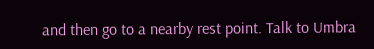and then go to a nearby rest point. Talk to Umbra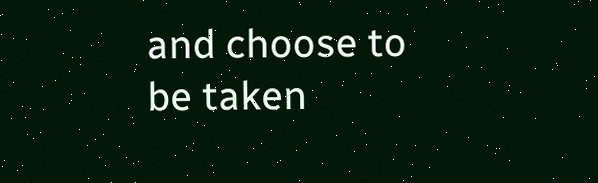and choose to be taken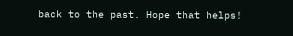back to the past. Hope that helps!